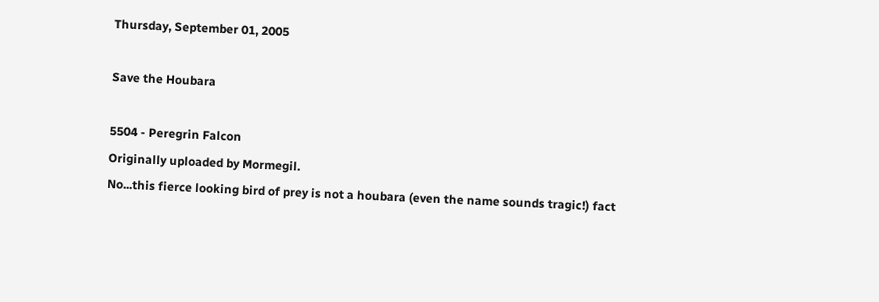Thursday, September 01, 2005

Save the Houbara

5504 - Peregrin Falcon
Originally uploaded by Mormegil.
No...this fierce looking bird of prey is not a houbara (even the name sounds tragic!) fact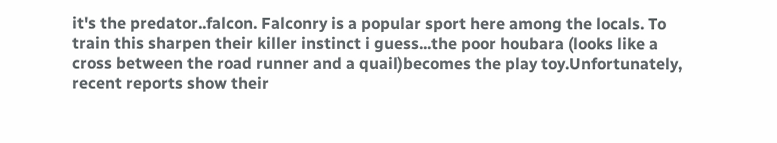it's the predator..falcon. Falconry is a popular sport here among the locals. To train this sharpen their killer instinct i guess...the poor houbara (looks like a cross between the road runner and a quail)becomes the play toy.Unfortunately, recent reports show their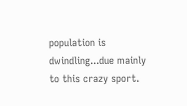population is dwindling...due mainly to this crazy sport.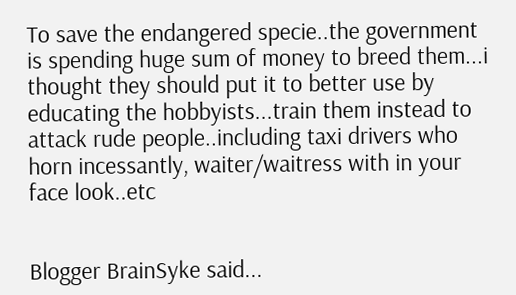To save the endangered specie..the government is spending huge sum of money to breed them...i thought they should put it to better use by educating the hobbyists...train them instead to attack rude people..including taxi drivers who horn incessantly, waiter/waitress with in your face look..etc


Blogger BrainSyke said...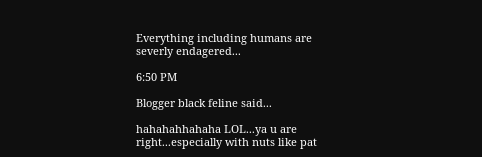Everything including humans are severly endagered...

6:50 PM

Blogger black feline said...

hahahahhahaha LOL...ya u are right...especially with nuts like pat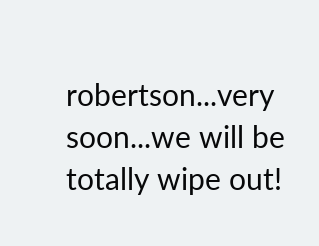robertson...very soon...we will be totally wipe out!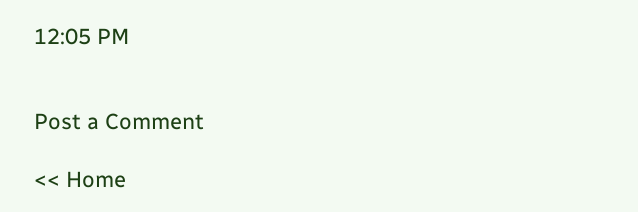12:05 PM


Post a Comment

<< Home